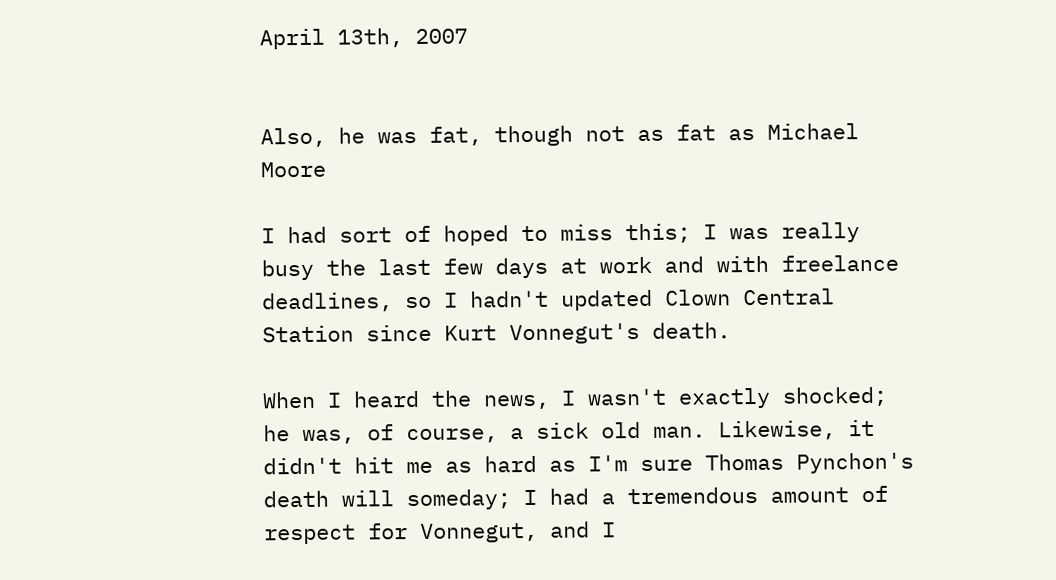April 13th, 2007


Also, he was fat, though not as fat as Michael Moore

I had sort of hoped to miss this; I was really busy the last few days at work and with freelance deadlines, so I hadn't updated Clown Central Station since Kurt Vonnegut's death.

When I heard the news, I wasn't exactly shocked; he was, of course, a sick old man. Likewise, it didn't hit me as hard as I'm sure Thomas Pynchon's death will someday; I had a tremendous amount of respect for Vonnegut, and I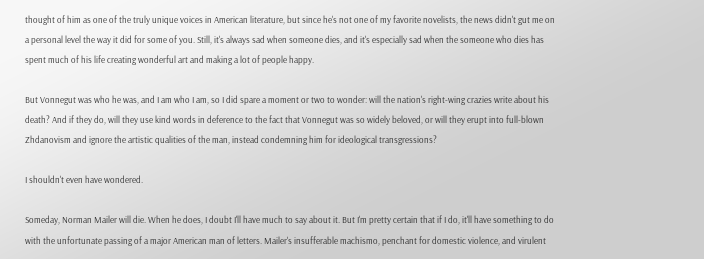thought of him as one of the truly unique voices in American literature, but since he's not one of my favorite novelists, the news didn't gut me on a personal level the way it did for some of you. Still, it's always sad when someone dies, and it's especially sad when the someone who dies has spent much of his life creating wonderful art and making a lot of people happy.

But Vonnegut was who he was, and I am who I am, so I did spare a moment or two to wonder: will the nation's right-wing crazies write about his death? And if they do, will they use kind words in deference to the fact that Vonnegut was so widely beloved, or will they erupt into full-blown Zhdanovism and ignore the artistic qualities of the man, instead condemning him for ideological transgressions?

I shouldn't even have wondered.

Someday, Norman Mailer will die. When he does, I doubt I'll have much to say about it. But I'm pretty certain that if I do, it'll have something to do with the unfortunate passing of a major American man of letters. Mailer's insufferable machismo, penchant for domestic violence, and virulent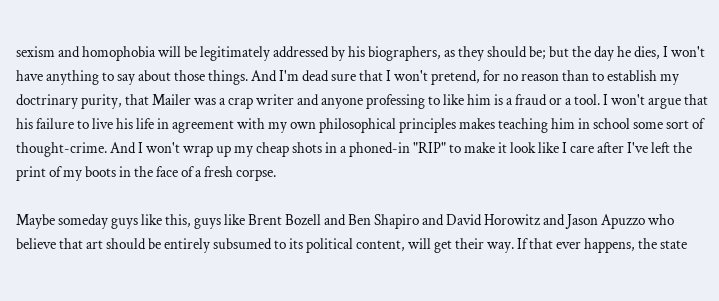sexism and homophobia will be legitimately addressed by his biographers, as they should be; but the day he dies, I won't have anything to say about those things. And I'm dead sure that I won't pretend, for no reason than to establish my doctrinary purity, that Mailer was a crap writer and anyone professing to like him is a fraud or a tool. I won't argue that his failure to live his life in agreement with my own philosophical principles makes teaching him in school some sort of thought-crime. And I won't wrap up my cheap shots in a phoned-in "RIP" to make it look like I care after I've left the print of my boots in the face of a fresh corpse.

Maybe someday guys like this, guys like Brent Bozell and Ben Shapiro and David Horowitz and Jason Apuzzo who believe that art should be entirely subsumed to its political content, will get their way. If that ever happens, the state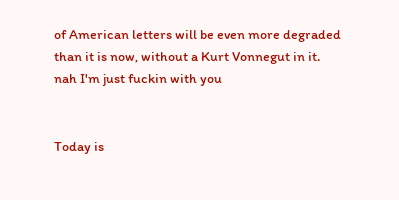of American letters will be even more degraded than it is now, without a Kurt Vonnegut in it.
nah I'm just fuckin with you


Today is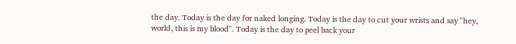the day. Today is the day for naked longing. Today is the day to cut your wrists and say "hey, world, this is my blood". Today is the day to peel back your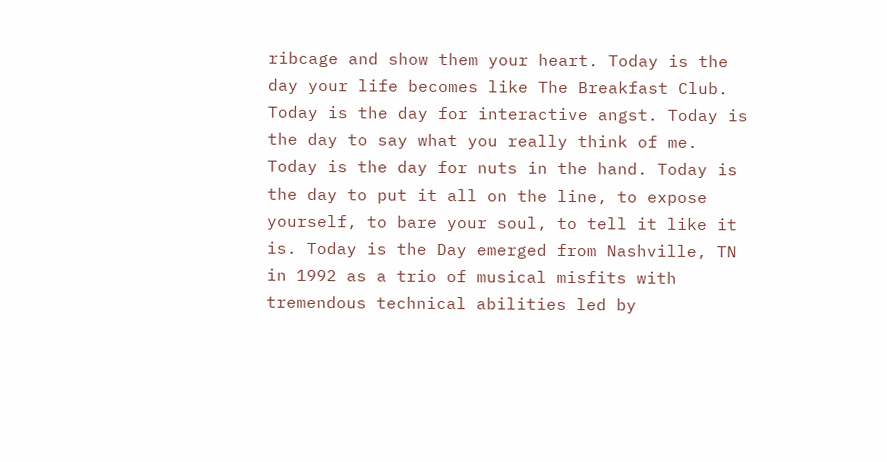ribcage and show them your heart. Today is the day your life becomes like The Breakfast Club. Today is the day for interactive angst. Today is the day to say what you really think of me. Today is the day for nuts in the hand. Today is the day to put it all on the line, to expose yourself, to bare your soul, to tell it like it is. Today is the Day emerged from Nashville, TN in 1992 as a trio of musical misfits with tremendous technical abilities led by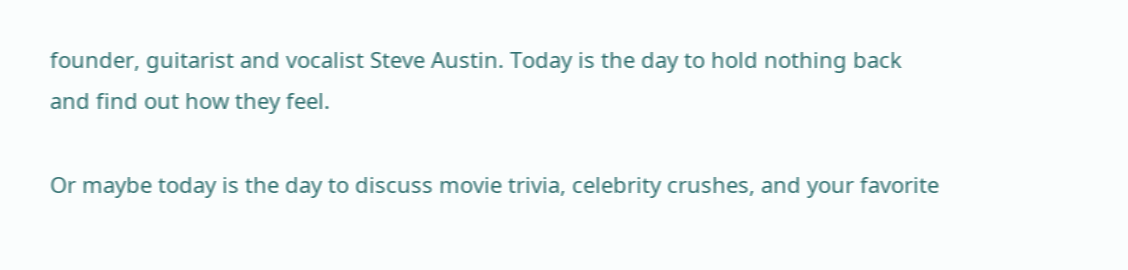founder, guitarist and vocalist Steve Austin. Today is the day to hold nothing back and find out how they feel.

Or maybe today is the day to discuss movie trivia, celebrity crushes, and your favorite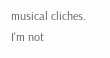musical cliches. I'm not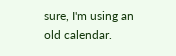sure, I'm using an old calendar.